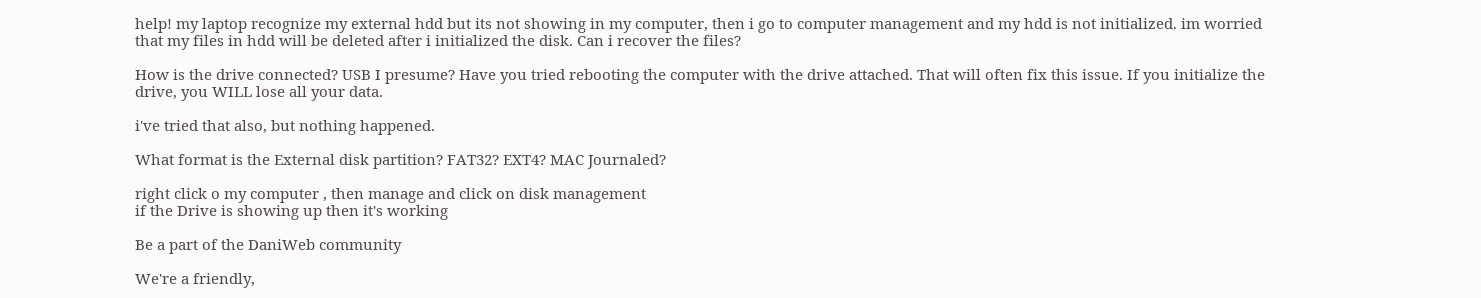help! my laptop recognize my external hdd but its not showing in my computer, then i go to computer management and my hdd is not initialized. im worried that my files in hdd will be deleted after i initialized the disk. Can i recover the files?

How is the drive connected? USB I presume? Have you tried rebooting the computer with the drive attached. That will often fix this issue. If you initialize the drive, you WILL lose all your data.

i've tried that also, but nothing happened.

What format is the External disk partition? FAT32? EXT4? MAC Journaled?

right click o my computer , then manage and click on disk management
if the Drive is showing up then it's working

Be a part of the DaniWeb community

We're a friendly,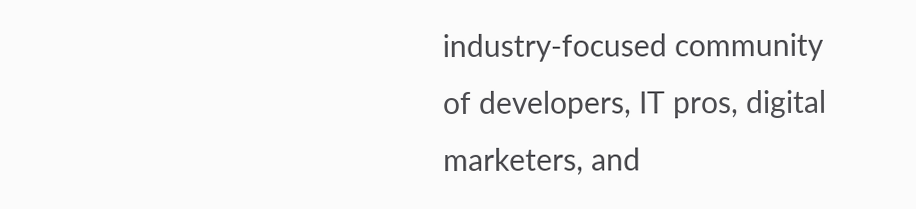industry-focused community of developers, IT pros, digital marketers, and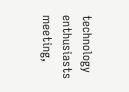technology enthusiasts meeting,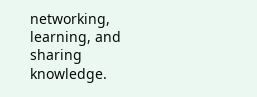networking, learning, and sharing knowledge.